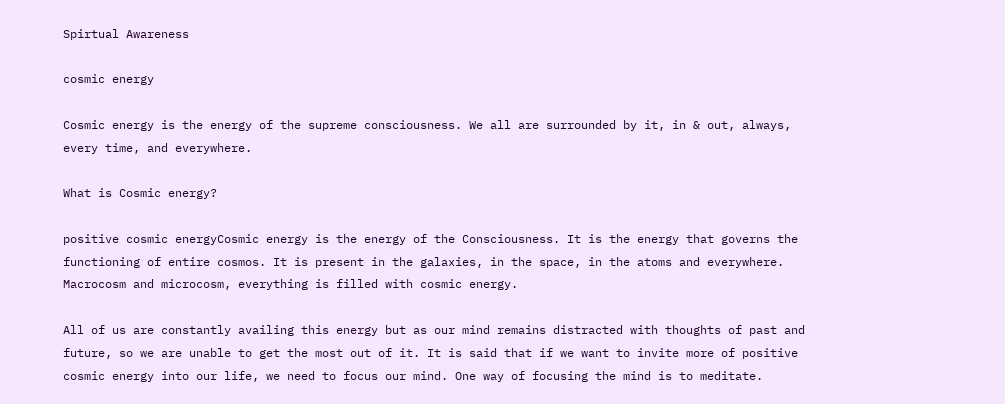Spirtual Awareness

cosmic energy

Cosmic energy is the energy of the supreme consciousness. We all are surrounded by it, in & out, always, every time, and everywhere.

What is Cosmic energy?

positive cosmic energyCosmic energy is the energy of the Consciousness. It is the energy that governs the functioning of entire cosmos. It is present in the galaxies, in the space, in the atoms and everywhere. Macrocosm and microcosm, everything is filled with cosmic energy.

All of us are constantly availing this energy but as our mind remains distracted with thoughts of past and future, so we are unable to get the most out of it. It is said that if we want to invite more of positive cosmic energy into our life, we need to focus our mind. One way of focusing the mind is to meditate.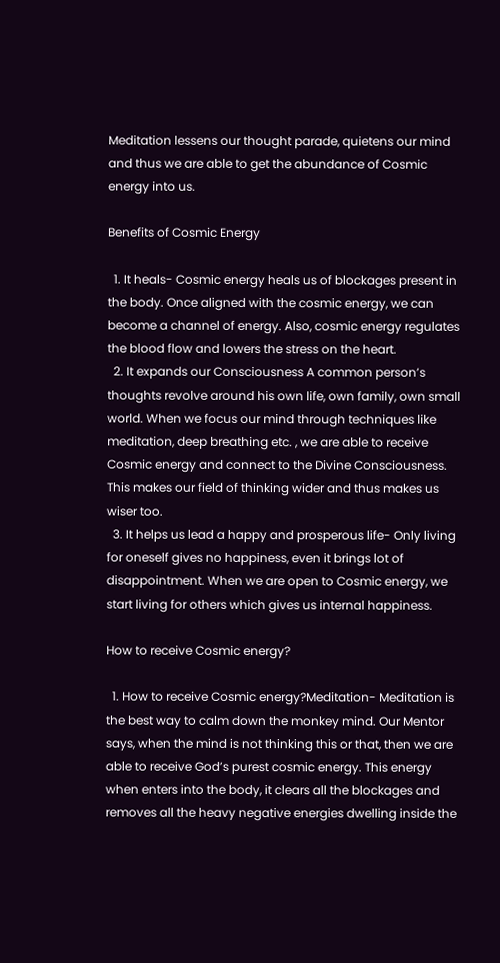Meditation lessens our thought parade, quietens our mind and thus we are able to get the abundance of Cosmic energy into us.

Benefits of Cosmic Energy

  1. It heals- Cosmic energy heals us of blockages present in the body. Once aligned with the cosmic energy, we can become a channel of energy. Also, cosmic energy regulates the blood flow and lowers the stress on the heart.
  2. It expands our Consciousness A common person’s thoughts revolve around his own life, own family, own small world. When we focus our mind through techniques like meditation, deep breathing etc. , we are able to receive Cosmic energy and connect to the Divine Consciousness. This makes our field of thinking wider and thus makes us wiser too.
  3. It helps us lead a happy and prosperous life- Only living for oneself gives no happiness, even it brings lot of disappointment. When we are open to Cosmic energy, we start living for others which gives us internal happiness.

How to receive Cosmic energy?

  1. How to receive Cosmic energy?Meditation- Meditation is the best way to calm down the monkey mind. Our Mentor says, when the mind is not thinking this or that, then we are able to receive God’s purest cosmic energy. This energy when enters into the body, it clears all the blockages and removes all the heavy negative energies dwelling inside the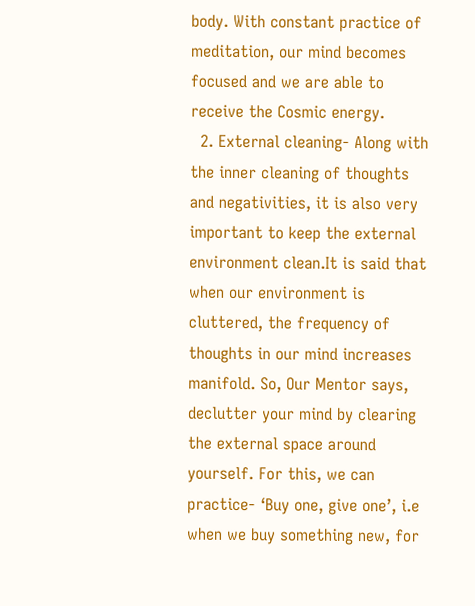body. With constant practice of meditation, our mind becomes focused and we are able to receive the Cosmic energy.
  2. External cleaning- Along with the inner cleaning of thoughts and negativities, it is also very important to keep the external environment clean.It is said that when our environment is cluttered, the frequency of thoughts in our mind increases manifold. So, Our Mentor says, declutter your mind by clearing the external space around yourself. For this, we can practice- ‘Buy one, give one’, i.e when we buy something new, for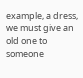example, a dress, we must give an old one to someone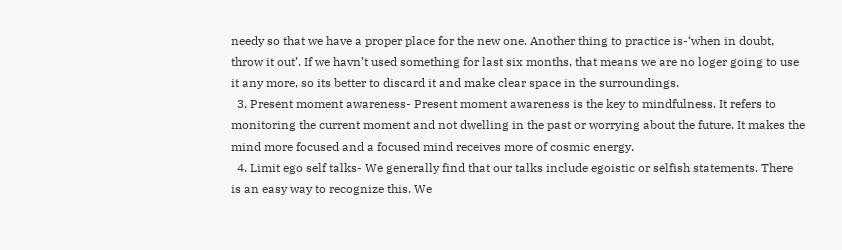needy so that we have a proper place for the new one. Another thing to practice is-‘when in doubt, throw it out’. If we havn’t used something for last six months, that means we are no loger going to use it any more, so its better to discard it and make clear space in the surroundings.
  3. Present moment awareness- Present moment awareness is the key to mindfulness. It refers to monitoring the current moment and not dwelling in the past or worrying about the future. It makes the mind more focused and a focused mind receives more of cosmic energy.
  4. Limit ego self talks- We generally find that our talks include egoistic or selfish statements. There is an easy way to recognize this. We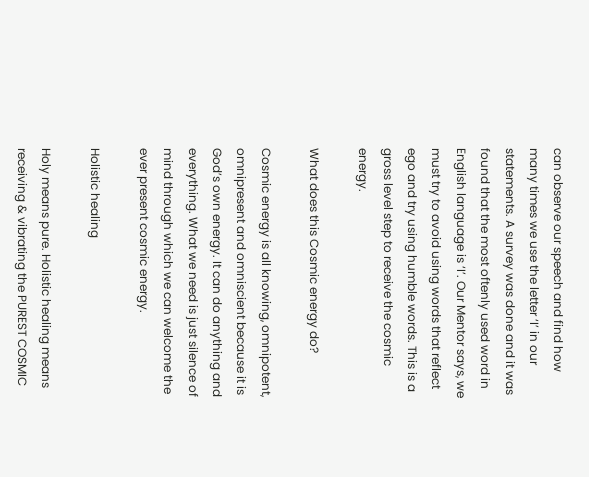can observe our speech and find how many times we use the letter ‘I’ in our statements. A survey was done and it was found that the most oftenly used word in English language is ‘I’. Our Mentor says, we must try to avoid using words that reflect ego and try using humble words. This is a gross level step to receive the cosmic energy.

What does this Cosmic energy do?

Cosmic energy is all knowing, omnipotent, omnipresent and omniscient because it is God’s own energy. It can do anything and everything. What we need is just silence of mind through which we can welcome the ever present cosmic energy.

Holistic healing

Holy means pure. Holistic healing means receiving & vibrating the PUREST COSMIC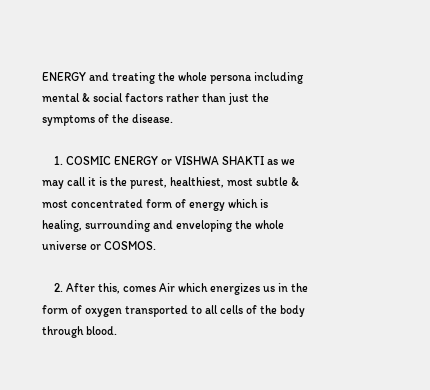ENERGY and treating the whole persona including mental & social factors rather than just the symptoms of the disease.

    1. COSMIC ENERGY or VISHWA SHAKTI as we may call it is the purest, healthiest, most subtle & most concentrated form of energy which is healing, surrounding and enveloping the whole universe or COSMOS.

    2. After this, comes Air which energizes us in the form of oxygen transported to all cells of the body through blood.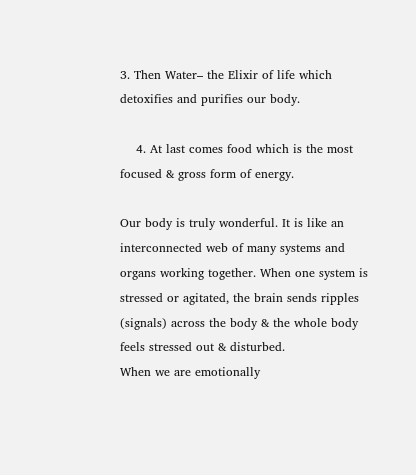3. Then Water– the Elixir of life which detoxifies and purifies our body.

    4. At last comes food which is the most focused & gross form of energy.

Our body is truly wonderful. It is like an interconnected web of many systems and organs working together. When one system is stressed or agitated, the brain sends ripples (signals) across the body & the whole body feels stressed out & disturbed.
When we are emotionally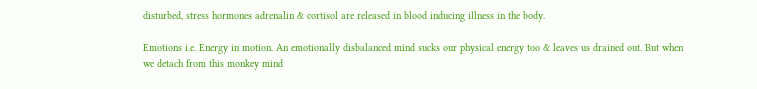disturbed, stress hormones adrenalin & cortisol are released in blood inducing illness in the body.

Emotions i.e. Energy in motion. An emotionally disbalanced mind sucks our physical energy too & leaves us drained out. But when we detach from this monkey mind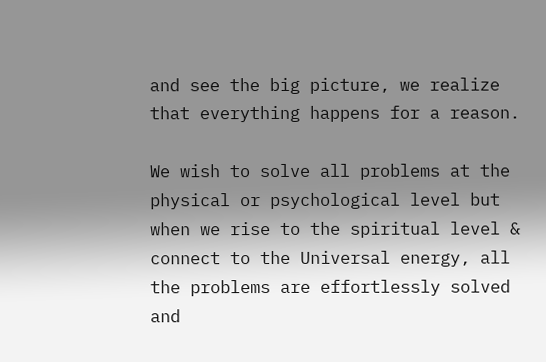and see the big picture, we realize that everything happens for a reason.

We wish to solve all problems at the physical or psychological level but when we rise to the spiritual level & connect to the Universal energy, all the problems are effortlessly solved and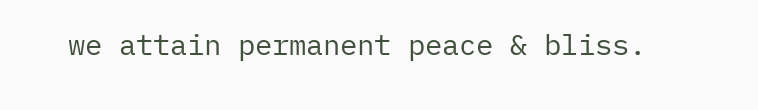we attain permanent peace & bliss.